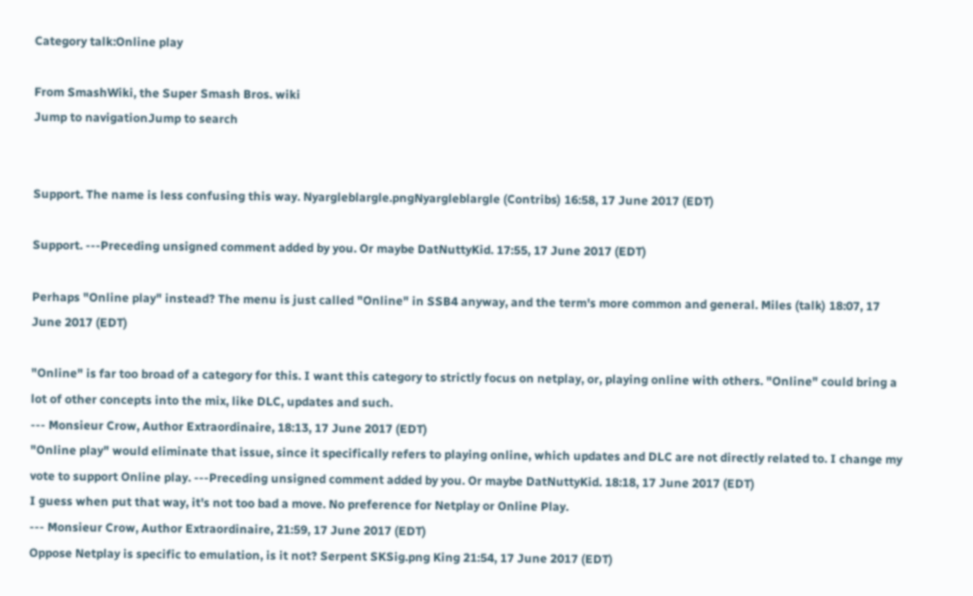Category talk:Online play

From SmashWiki, the Super Smash Bros. wiki
Jump to navigationJump to search


Support. The name is less confusing this way. Nyargleblargle.pngNyargleblargle (Contribs) 16:58, 17 June 2017 (EDT)

Support. ---Preceding unsigned comment added by you. Or maybe DatNuttyKid. 17:55, 17 June 2017 (EDT)

Perhaps "Online play" instead? The menu is just called "Online" in SSB4 anyway, and the term's more common and general. Miles (talk) 18:07, 17 June 2017 (EDT)

"Online" is far too broad of a category for this. I want this category to strictly focus on netplay, or, playing online with others. "Online" could bring a lot of other concepts into the mix, like DLC, updates and such.
--- Monsieur Crow, Author Extraordinaire, 18:13, 17 June 2017 (EDT)
"Online play" would eliminate that issue, since it specifically refers to playing online, which updates and DLC are not directly related to. I change my vote to support Online play. ---Preceding unsigned comment added by you. Or maybe DatNuttyKid. 18:18, 17 June 2017 (EDT)
I guess when put that way, it's not too bad a move. No preference for Netplay or Online Play.
--- Monsieur Crow, Author Extraordinaire, 21:59, 17 June 2017 (EDT)
Oppose Netplay is specific to emulation, is it not? Serpent SKSig.png King 21:54, 17 June 2017 (EDT)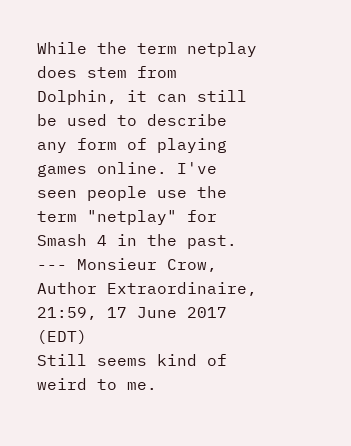While the term netplay does stem from Dolphin, it can still be used to describe any form of playing games online. I've seen people use the term "netplay" for Smash 4 in the past.
--- Monsieur Crow, Author Extraordinaire, 21:59, 17 June 2017 (EDT)
Still seems kind of weird to me.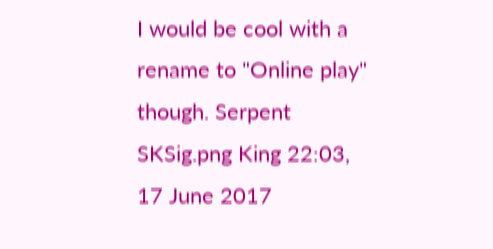I would be cool with a rename to "Online play" though. Serpent SKSig.png King 22:03, 17 June 2017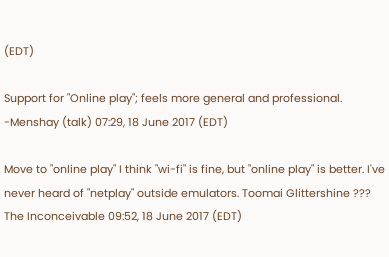(EDT)

Support for "Online play"; feels more general and professional. -Menshay (talk) 07:29, 18 June 2017 (EDT)

Move to "online play" I think "wi-fi" is fine, but "online play" is better. I've never heard of "netplay" outside emulators. Toomai Glittershine ??? The Inconceivable 09:52, 18 June 2017 (EDT)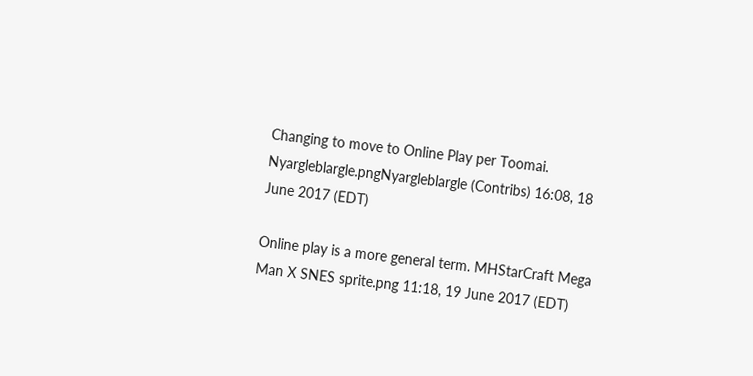Changing to move to Online Play per Toomai. Nyargleblargle.pngNyargleblargle (Contribs) 16:08, 18 June 2017 (EDT)

Online play is a more general term. MHStarCraft Mega Man X SNES sprite.png 11:18, 19 June 2017 (EDT)